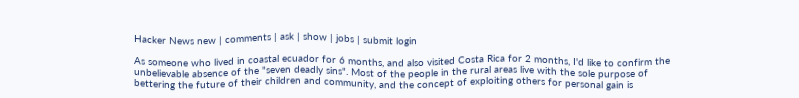Hacker News new | comments | ask | show | jobs | submit login

As someone who lived in coastal ecuador for 6 months, and also visited Costa Rica for 2 months, I'd like to confirm the unbelievable absence of the "seven deadly sins". Most of the people in the rural areas live with the sole purpose of bettering the future of their children and community, and the concept of exploiting others for personal gain is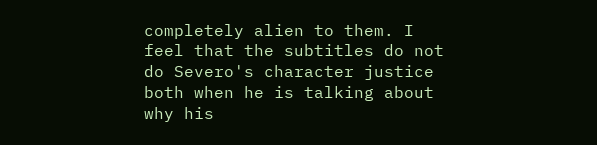completely alien to them. I feel that the subtitles do not do Severo's character justice both when he is talking about why his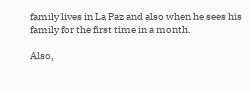family lives in La Paz and also when he sees his family for the first time in a month.

Also,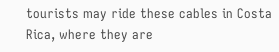tourists may ride these cables in Costa Rica, where they are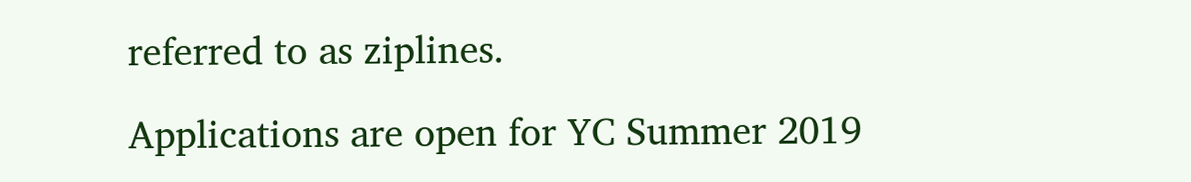referred to as ziplines.

Applications are open for YC Summer 2019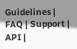Guidelines | FAQ | Support | API |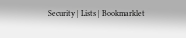Security | Lists | Bookmarklet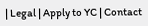| Legal | Apply to YC | Contact